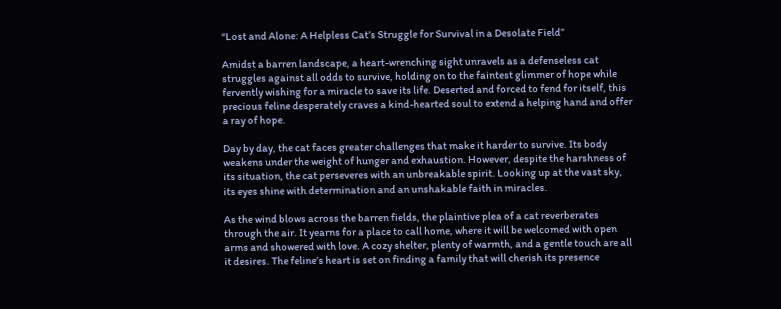“Lost and Alone: A Helpless Cat’s Struggle for Survival in a Desolate Field”

Amidst a barren landscape, a heart-wrenching sight unravels as a defenseless cat struggles against all odds to survive, holding on to the faintest glimmer of hope while fervently wishing for a miracle to save its life. Deserted and forced to fend for itself, this precious feline desperately craves a kind-hearted soul to extend a helping hand and offer a ray of hope.

Day by day, the cat faces greater challenges that make it harder to survive. Its body weakens under the weight of hunger and exhaustion. However, despite the harshness of its situation, the cat perseveres with an unbreakable spirit. Looking up at the vast sky, its eyes shine with determination and an unshakable faith in miracles.

As the wind blows across the barren fields, the plaintive plea of a cat reverberates through the air. It yearns for a place to call home, where it will be welcomed with open arms and showered with love. A cozy shelter, plenty of warmth, and a gentle touch are all it desires. The feline’s heart is set on finding a family that will cherish its presence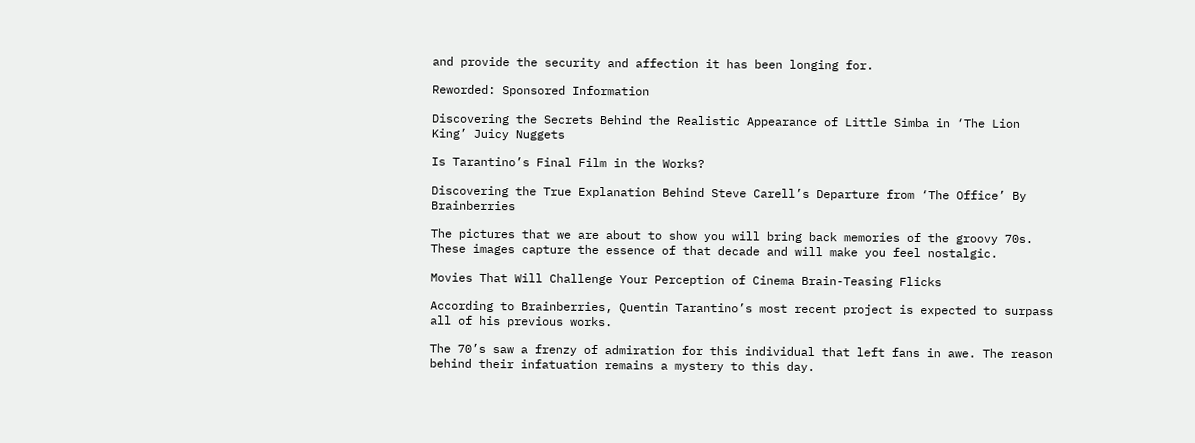and provide the security and affection it has been longing for.

Reworded: Sponsored Information

Discovering the Secrets Behind the Realistic Appearance of Little Simba in ‘The Lion King’ Juicy Nuggets

Is Tarantino’s Final Film in the Works?

Discovering the True Explanation Behind Steve Carell’s Departure from ‘The Office’ By Brainberries

The pictures that we are about to show you will bring back memories of the groovy 70s. These images capture the essence of that decade and will make you feel nostalgic.

Movies That Will Challenge Your Perception of Cinema Brain-Teasing Flicks

According to Brainberries, Quentin Tarantino’s most recent project is expected to surpass all of his previous works.

The 70’s saw a frenzy of admiration for this individual that left fans in awe. The reason behind their infatuation remains a mystery to this day.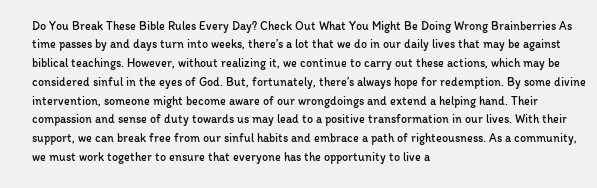Do You Break These Bible Rules Every Day? Check Out What You Might Be Doing Wrong Brainberries As time passes by and days turn into weeks, there’s a lot that we do in our daily lives that may be against biblical teachings. However, without realizing it, we continue to carry out these actions, which may be considered sinful in the eyes of God. But, fortunately, there’s always hope for redemption. By some divine intervention, someone might become aware of our wrongdoings and extend a helping hand. Their compassion and sense of duty towards us may lead to a positive transformation in our lives. With their support, we can break free from our sinful habits and embrace a path of righteousness. As a community, we must work together to ensure that everyone has the opportunity to live a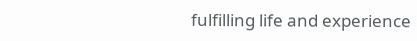fulfilling life and experience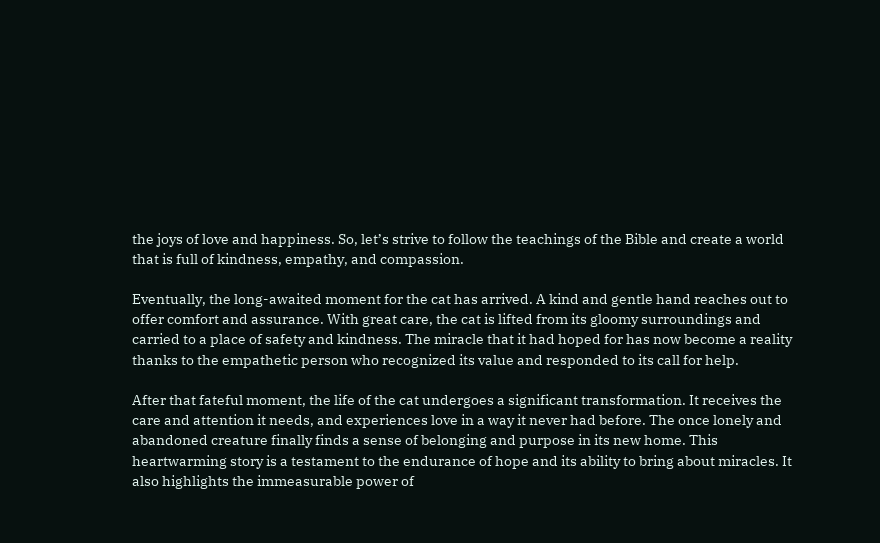the joys of love and happiness. So, let’s strive to follow the teachings of the Bible and create a world that is full of kindness, empathy, and compassion.

Eventually, the long-awaited moment for the cat has arrived. A kind and gentle hand reaches out to offer comfort and assurance. With great care, the cat is lifted from its gloomy surroundings and carried to a place of safety and kindness. The miracle that it had hoped for has now become a reality thanks to the empathetic person who recognized its value and responded to its call for help.

After that fateful moment, the life of the cat undergoes a significant transformation. It receives the care and attention it needs, and experiences love in a way it never had before. The once lonely and abandoned creature finally finds a sense of belonging and purpose in its new home. This heartwarming story is a testament to the endurance of hope and its ability to bring about miracles. It also highlights the immeasurable power of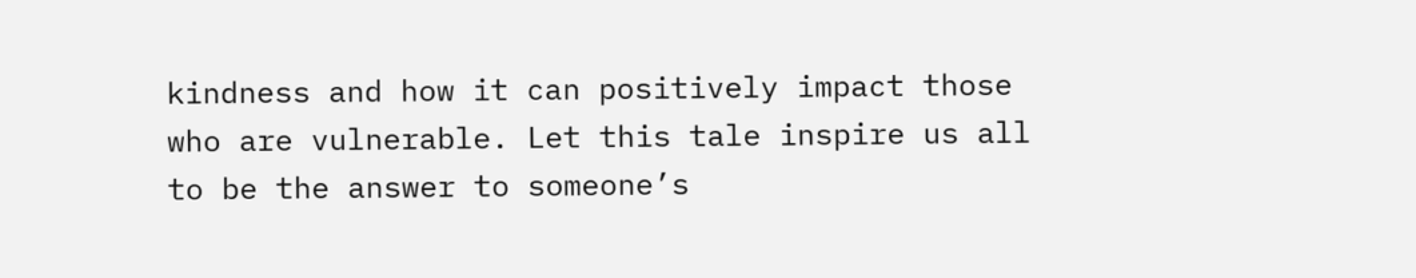kindness and how it can positively impact those who are vulnerable. Let this tale inspire us all to be the answer to someone’s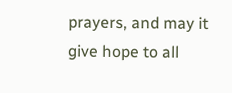prayers, and may it give hope to all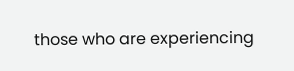those who are experiencing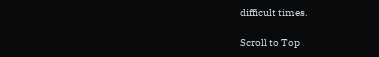difficult times.

Scroll to Top